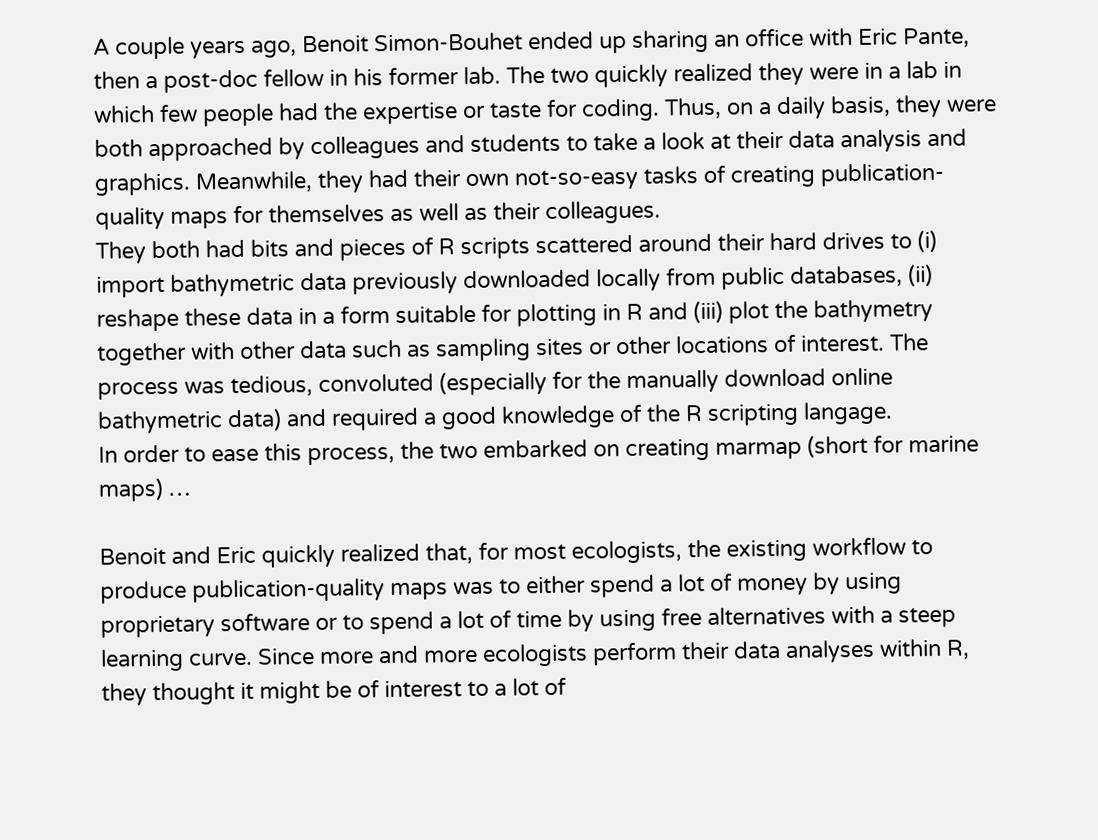A couple years ago, Benoit Simon-Bouhet ended up sharing an office with Eric Pante, then a post-doc fellow in his former lab. The two quickly realized they were in a lab in which few people had the expertise or taste for coding. Thus, on a daily basis, they were both approached by colleagues and students to take a look at their data analysis and graphics. Meanwhile, they had their own not-so-easy tasks of creating publication-quality maps for themselves as well as their colleagues.
They both had bits and pieces of R scripts scattered around their hard drives to (i) import bathymetric data previously downloaded locally from public databases, (ii) reshape these data in a form suitable for plotting in R and (iii) plot the bathymetry together with other data such as sampling sites or other locations of interest. The process was tedious, convoluted (especially for the manually download online bathymetric data) and required a good knowledge of the R scripting langage.
In order to ease this process, the two embarked on creating marmap (short for marine maps) …

Benoit and Eric quickly realized that, for most ecologists, the existing workflow to produce publication-quality maps was to either spend a lot of money by using proprietary software or to spend a lot of time by using free alternatives with a steep learning curve. Since more and more ecologists perform their data analyses within R, they thought it might be of interest to a lot of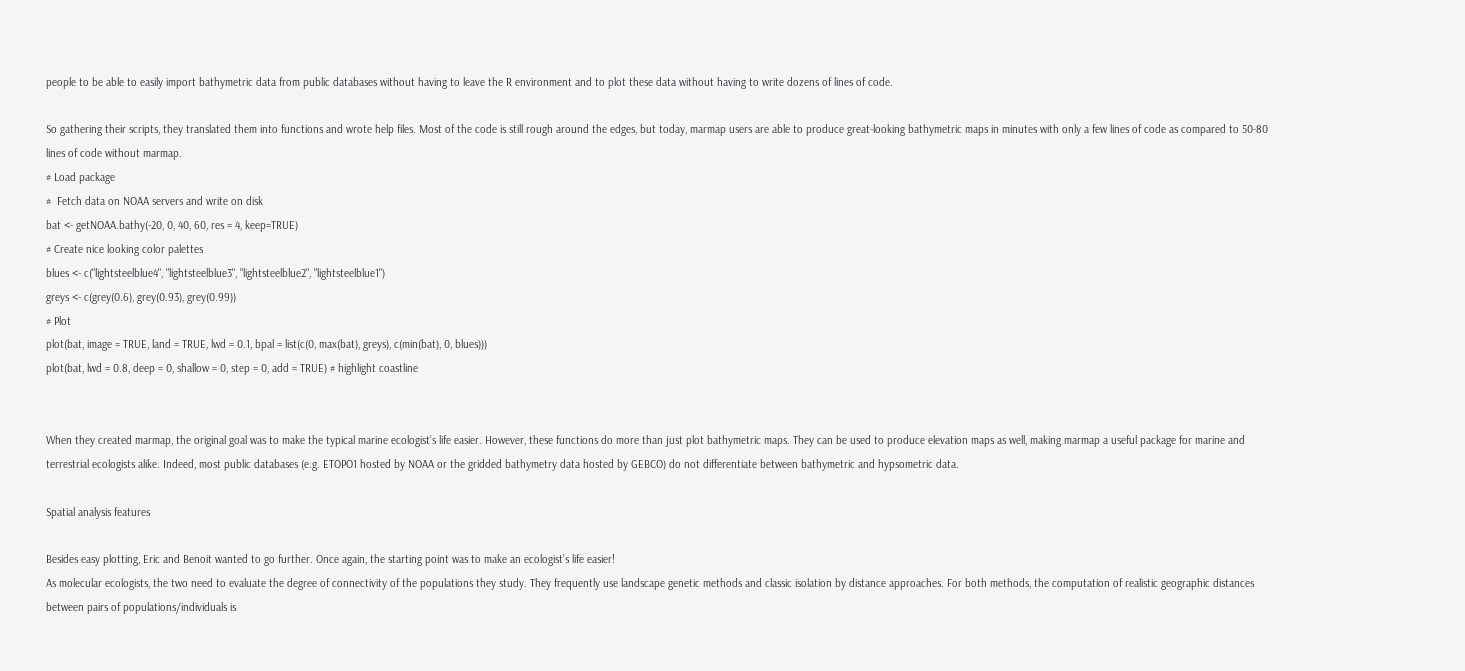people to be able to easily import bathymetric data from public databases without having to leave the R environment and to plot these data without having to write dozens of lines of code.

So gathering their scripts, they translated them into functions and wrote help files. Most of the code is still rough around the edges, but today, marmap users are able to produce great-looking bathymetric maps in minutes with only a few lines of code as compared to 50-80 lines of code without marmap.
# Load package
#  Fetch data on NOAA servers and write on disk
bat <- getNOAA.bathy(-20, 0, 40, 60, res = 4, keep=TRUE)
# Create nice looking color palettes
blues <- c("lightsteelblue4", "lightsteelblue3", "lightsteelblue2", "lightsteelblue1")
greys <- c(grey(0.6), grey(0.93), grey(0.99))
# Plot
plot(bat, image = TRUE, land = TRUE, lwd = 0.1, bpal = list(c(0, max(bat), greys), c(min(bat), 0, blues)))
plot(bat, lwd = 0.8, deep = 0, shallow = 0, step = 0, add = TRUE) # highlight coastline


When they created marmap, the original goal was to make the typical marine ecologist’s life easier. However, these functions do more than just plot bathymetric maps. They can be used to produce elevation maps as well, making marmap a useful package for marine and terrestrial ecologists alike. Indeed, most public databases (e.g. ETOPO1 hosted by NOAA or the gridded bathymetry data hosted by GEBCO) do not differentiate between bathymetric and hypsometric data.

Spatial analysis features

Besides easy plotting, Eric and Benoit wanted to go further. Once again, the starting point was to make an ecologist’s life easier!
As molecular ecologists, the two need to evaluate the degree of connectivity of the populations they study. They frequently use landscape genetic methods and classic isolation by distance approaches. For both methods, the computation of realistic geographic distances between pairs of populations/individuals is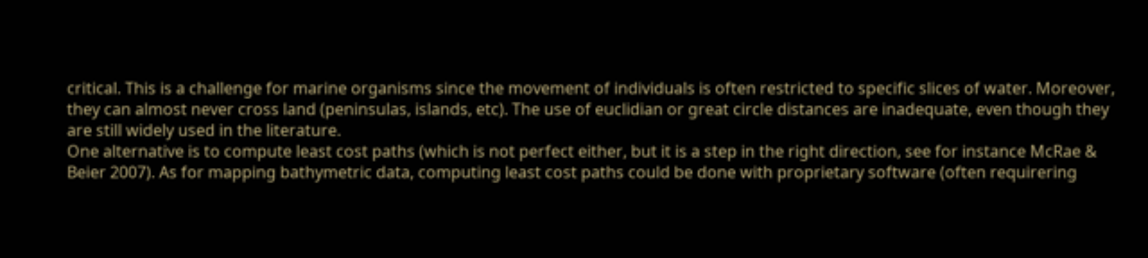critical. This is a challenge for marine organisms since the movement of individuals is often restricted to specific slices of water. Moreover, they can almost never cross land (peninsulas, islands, etc). The use of euclidian or great circle distances are inadequate, even though they are still widely used in the literature.
One alternative is to compute least cost paths (which is not perfect either, but it is a step in the right direction, see for instance McRae & Beier 2007). As for mapping bathymetric data, computing least cost paths could be done with proprietary software (often requirering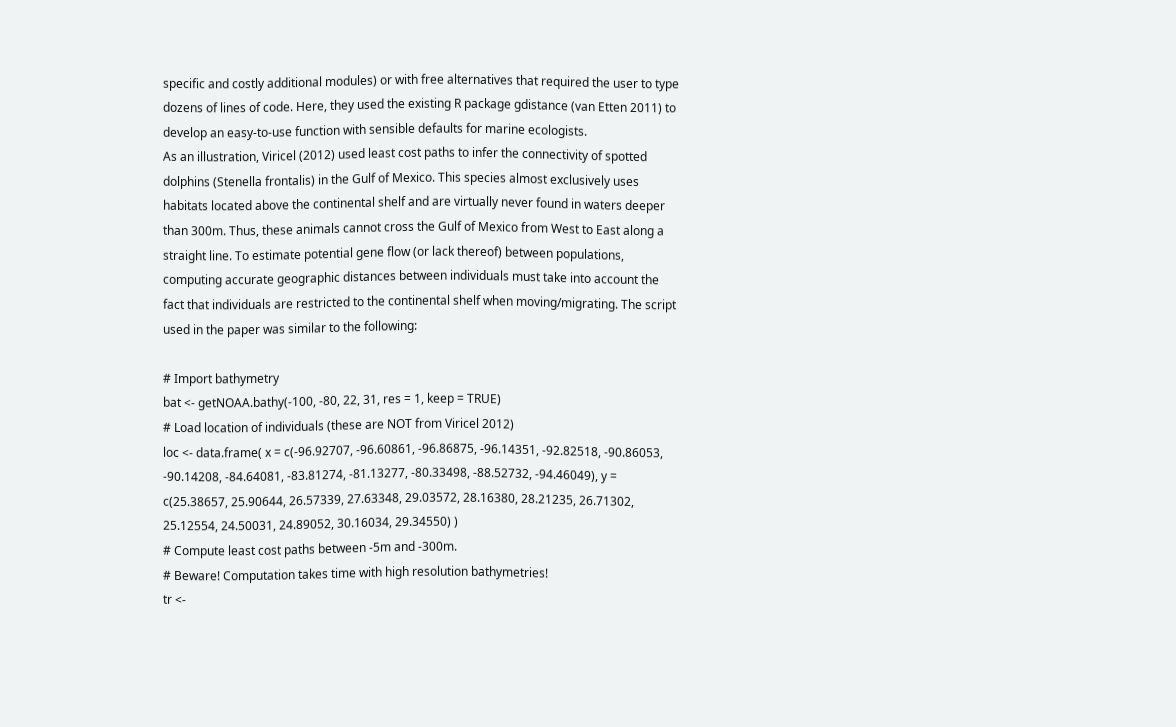specific and costly additional modules) or with free alternatives that required the user to type dozens of lines of code. Here, they used the existing R package gdistance (van Etten 2011) to develop an easy-to-use function with sensible defaults for marine ecologists.
As an illustration, Viricel (2012) used least cost paths to infer the connectivity of spotted dolphins (Stenella frontalis) in the Gulf of Mexico. This species almost exclusively uses habitats located above the continental shelf and are virtually never found in waters deeper than 300m. Thus, these animals cannot cross the Gulf of Mexico from West to East along a straight line. To estimate potential gene flow (or lack thereof) between populations, computing accurate geographic distances between individuals must take into account the fact that individuals are restricted to the continental shelf when moving/migrating. The script used in the paper was similar to the following:

# Import bathymetry
bat <- getNOAA.bathy(-100, -80, 22, 31, res = 1, keep = TRUE)
# Load location of individuals (these are NOT from Viricel 2012)
loc <- data.frame( x = c(-96.92707, -96.60861, -96.86875, -96.14351, -92.82518, -90.86053, -90.14208, -84.64081, -83.81274, -81.13277, -80.33498, -88.52732, -94.46049), y = c(25.38657, 25.90644, 26.57339, 27.63348, 29.03572, 28.16380, 28.21235, 26.71302, 25.12554, 24.50031, 24.89052, 30.16034, 29.34550) )
# Compute least cost paths between -5m and -300m.
# Beware! Computation takes time with high resolution bathymetries!
tr <-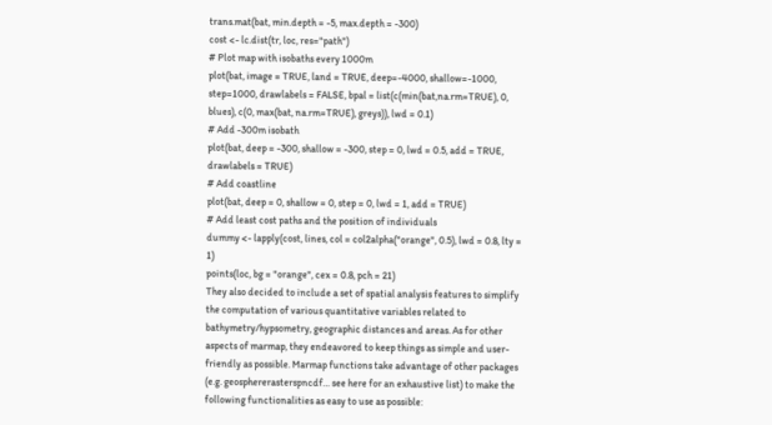trans.mat(bat, min.depth = -5, max.depth = -300)
cost <- lc.dist(tr, loc, res="path")
# Plot map with isobaths every 1000m
plot(bat, image = TRUE, land = TRUE, deep=-4000, shallow=-1000, step=1000, drawlabels = FALSE, bpal = list(c(min(bat,na.rm=TRUE), 0, blues), c(0, max(bat, na.rm=TRUE), greys)), lwd = 0.1)
# Add -300m isobath
plot(bat, deep = -300, shallow = -300, step = 0, lwd = 0.5, add = TRUE, drawlabels = TRUE)
# Add coastline
plot(bat, deep = 0, shallow = 0, step = 0, lwd = 1, add = TRUE)
# Add least cost paths and the position of individuals
dummy <- lapply(cost, lines, col = col2alpha("orange", 0.5), lwd = 0.8, lty = 1)
points(loc, bg = "orange", cex = 0.8, pch = 21)
They also decided to include a set of spatial analysis features to simplify the computation of various quantitative variables related to bathymetry/hypsometry, geographic distances and areas. As for other aspects of marmap, they endeavored to keep things as simple and user-friendly as possible. Marmap functions take advantage of other packages (e.g. geosphererasterspncdf… see here for an exhaustive list) to make the following functionalities as easy to use as possible: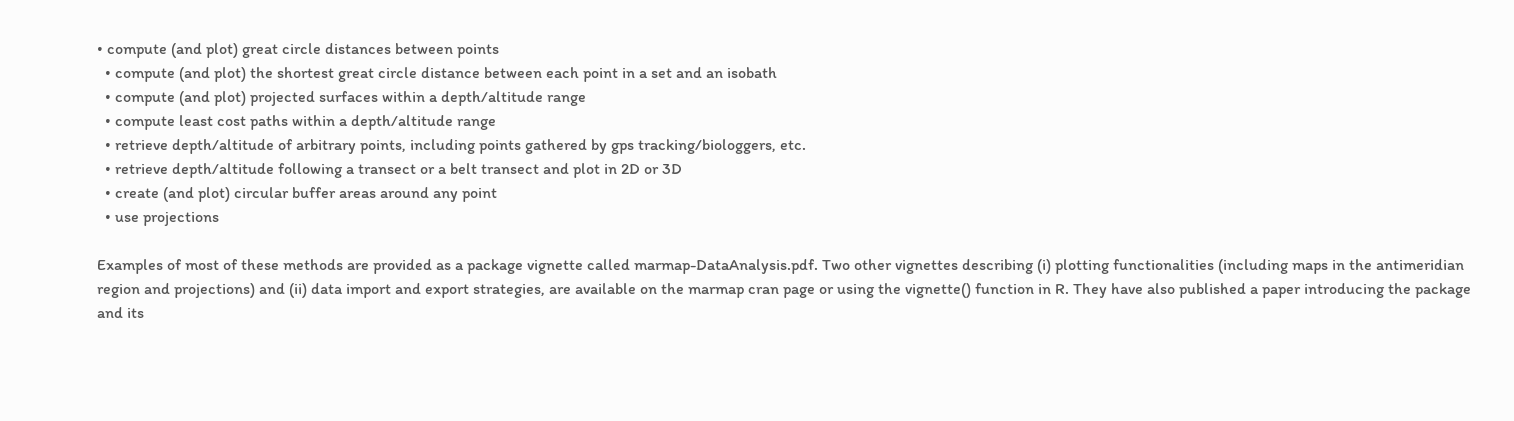• compute (and plot) great circle distances between points
  • compute (and plot) the shortest great circle distance between each point in a set and an isobath
  • compute (and plot) projected surfaces within a depth/altitude range
  • compute least cost paths within a depth/altitude range
  • retrieve depth/altitude of arbitrary points, including points gathered by gps tracking/biologgers, etc.
  • retrieve depth/altitude following a transect or a belt transect and plot in 2D or 3D
  • create (and plot) circular buffer areas around any point
  • use projections

Examples of most of these methods are provided as a package vignette called marmap-DataAnalysis.pdf. Two other vignettes describing (i) plotting functionalities (including maps in the antimeridian region and projections) and (ii) data import and export strategies, are available on the marmap cran page or using the vignette() function in R. They have also published a paper introducing the package and its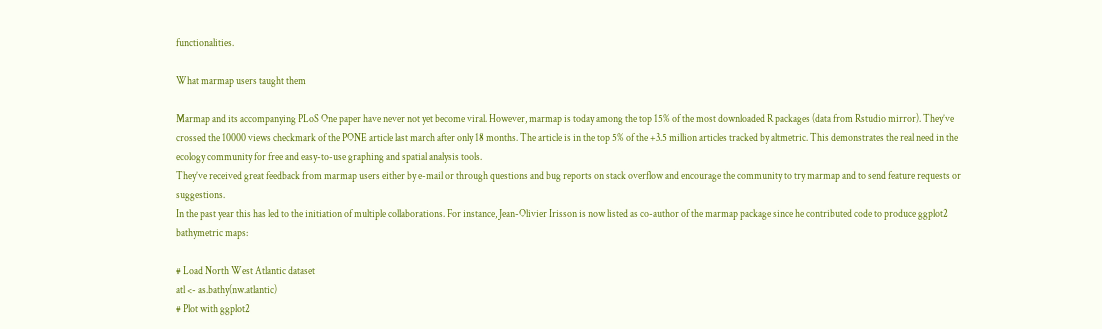functionalities.

What marmap users taught them

Marmap and its accompanying PLoS One paper have never not yet become viral. However, marmap is today among the top 15% of the most downloaded R packages (data from Rstudio mirror). They’ve crossed the 10000 views checkmark of the PONE article last march after only 18 months. The article is in the top 5% of the +3.5 million articles tracked by altmetric. This demonstrates the real need in the ecology community for free and easy-to-use graphing and spatial analysis tools.
They’ve received great feedback from marmap users either by e-mail or through questions and bug reports on stack overflow and encourage the community to try marmap and to send feature requests or suggestions.
In the past year this has led to the initiation of multiple collaborations. For instance, Jean-Olivier Irisson is now listed as co-author of the marmap package since he contributed code to produce ggplot2 bathymetric maps:

# Load North West Atlantic dataset
atl <- as.bathy(nw.atlantic)
# Plot with ggplot2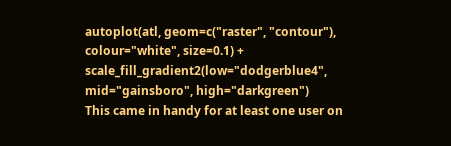autoplot(atl, geom=c("raster", "contour"), colour="white", size=0.1) + scale_fill_gradient2(low="dodgerblue4", mid="gainsboro", high="darkgreen")
This came in handy for at least one user on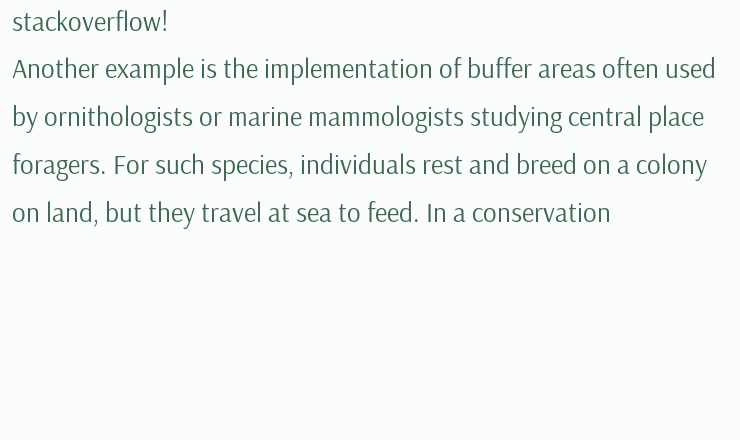stackoverflow!
Another example is the implementation of buffer areas often used by ornithologists or marine mammologists studying central place foragers. For such species, individuals rest and breed on a colony on land, but they travel at sea to feed. In a conservation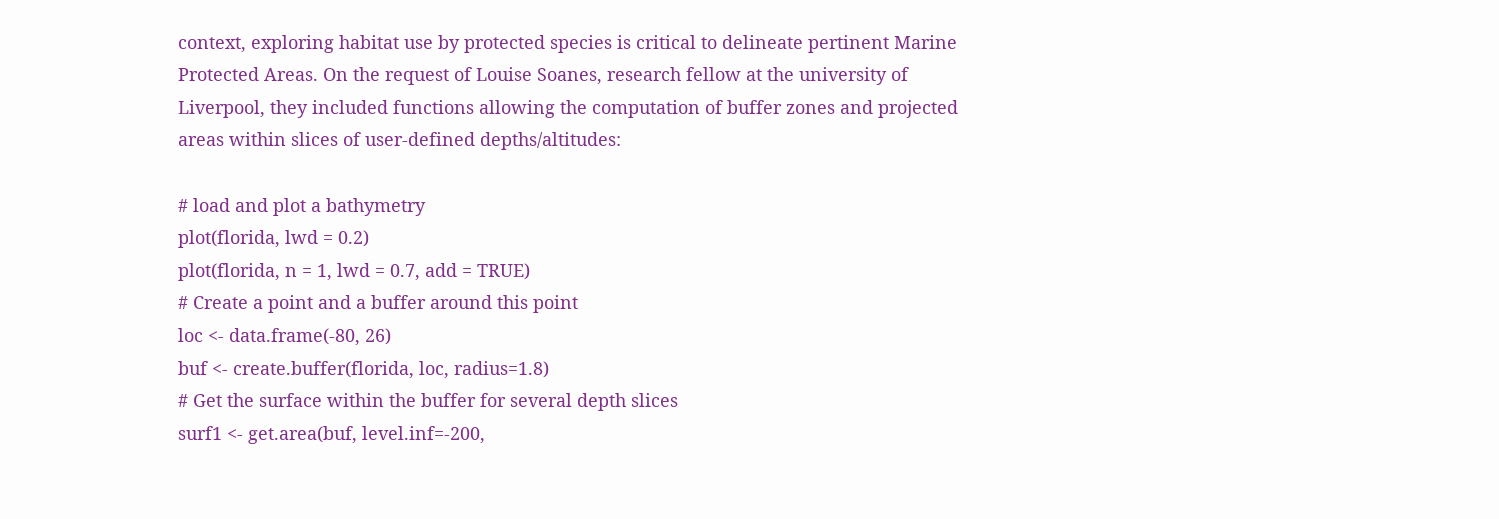context, exploring habitat use by protected species is critical to delineate pertinent Marine Protected Areas. On the request of Louise Soanes, research fellow at the university of Liverpool, they included functions allowing the computation of buffer zones and projected areas within slices of user-defined depths/altitudes:

# load and plot a bathymetry
plot(florida, lwd = 0.2)
plot(florida, n = 1, lwd = 0.7, add = TRUE)
# Create a point and a buffer around this point
loc <- data.frame(-80, 26)
buf <- create.buffer(florida, loc, radius=1.8)
# Get the surface within the buffer for several depth slices
surf1 <- get.area(buf, level.inf=-200,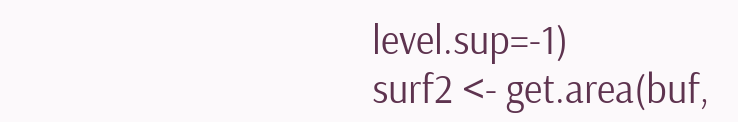level.sup=-1)
surf2 <- get.area(buf,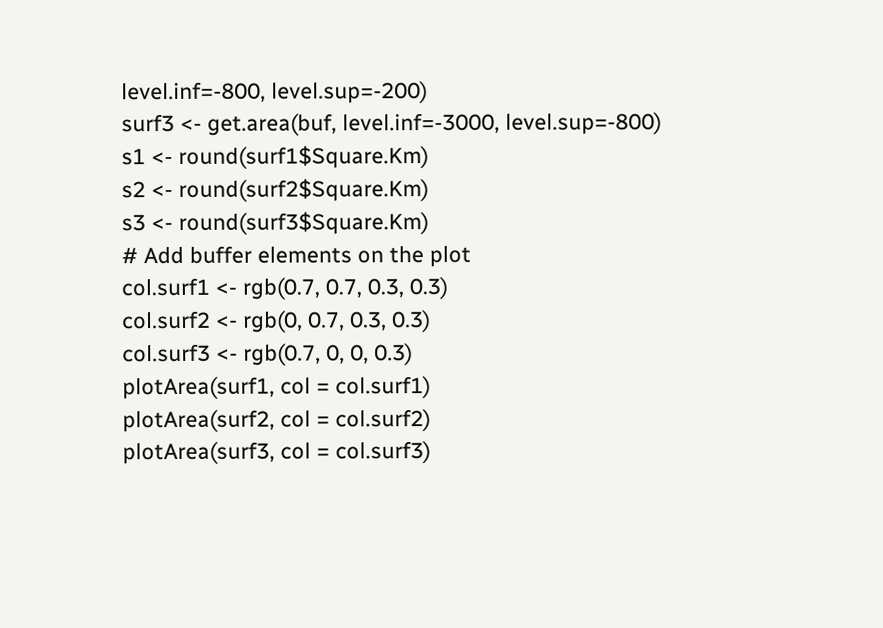level.inf=-800, level.sup=-200)
surf3 <- get.area(buf, level.inf=-3000, level.sup=-800)
s1 <- round(surf1$Square.Km)
s2 <- round(surf2$Square.Km)
s3 <- round(surf3$Square.Km)
# Add buffer elements on the plot
col.surf1 <- rgb(0.7, 0.7, 0.3, 0.3)
col.surf2 <- rgb(0, 0.7, 0.3, 0.3)
col.surf3 <- rgb(0.7, 0, 0, 0.3)
plotArea(surf1, col = col.surf1)
plotArea(surf2, col = col.surf2)
plotArea(surf3, col = col.surf3)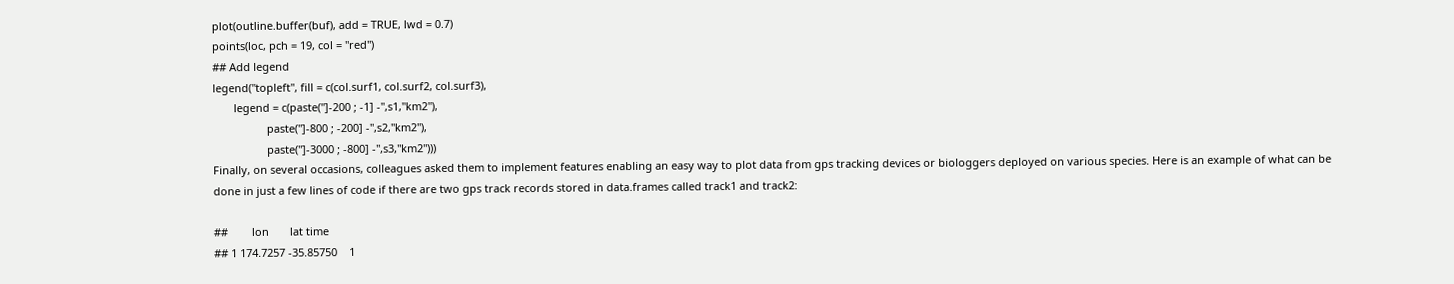plot(outline.buffer(buf), add = TRUE, lwd = 0.7)
points(loc, pch = 19, col = "red")
## Add legend
legend("topleft", fill = c(col.surf1, col.surf2, col.surf3),
       legend = c(paste("]-200 ; -1] -",s1,"km2"),
                  paste("]-800 ; -200] -",s2,"km2"),
                  paste("]-3000 ; -800] -",s3,"km2")))
Finally, on several occasions, colleagues asked them to implement features enabling an easy way to plot data from gps tracking devices or biologgers deployed on various species. Here is an example of what can be done in just a few lines of code if there are two gps track records stored in data.frames called track1 and track2:

##        lon       lat time
## 1 174.7257 -35.85750    1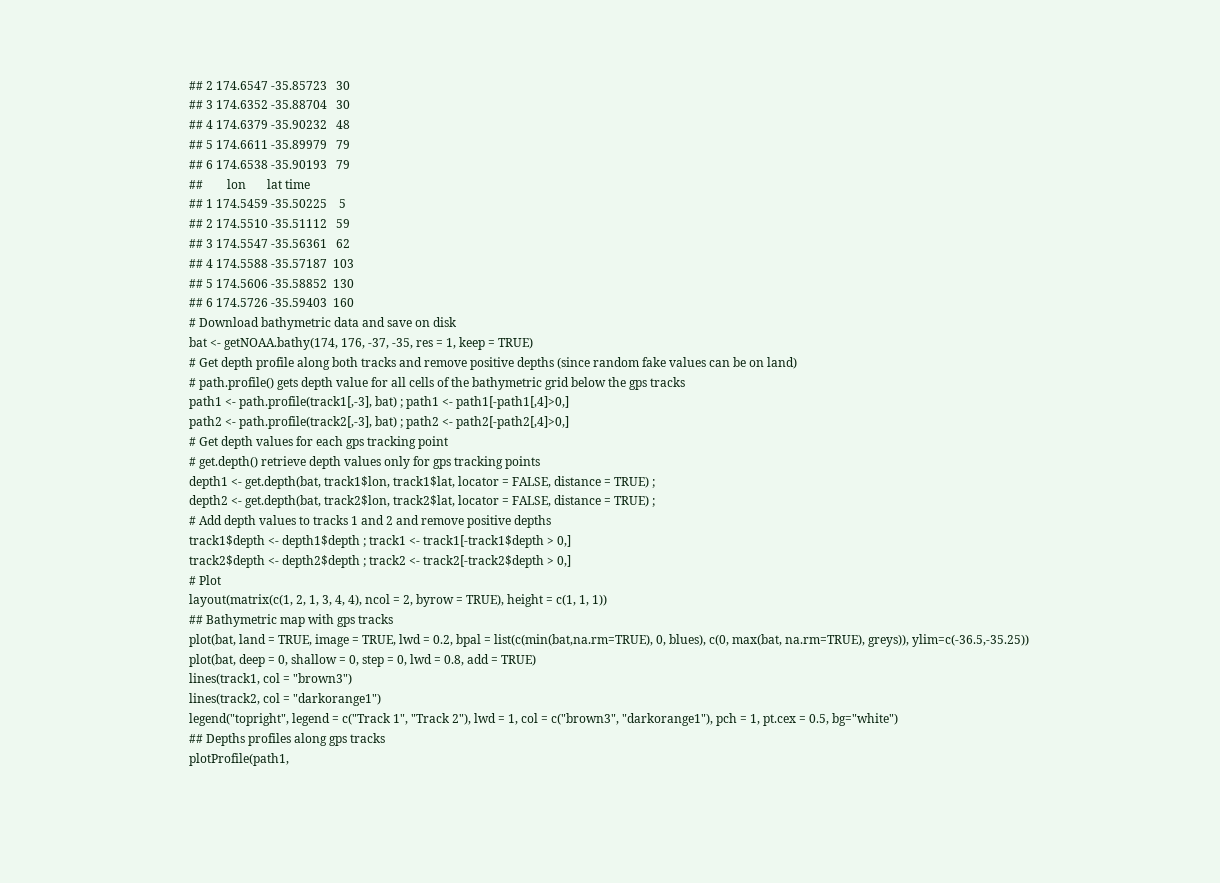## 2 174.6547 -35.85723   30
## 3 174.6352 -35.88704   30
## 4 174.6379 -35.90232   48
## 5 174.6611 -35.89979   79
## 6 174.6538 -35.90193   79
##        lon       lat time
## 1 174.5459 -35.50225    5
## 2 174.5510 -35.51112   59
## 3 174.5547 -35.56361   62
## 4 174.5588 -35.57187  103
## 5 174.5606 -35.58852  130
## 6 174.5726 -35.59403  160
# Download bathymetric data and save on disk
bat <- getNOAA.bathy(174, 176, -37, -35, res = 1, keep = TRUE)
# Get depth profile along both tracks and remove positive depths (since random fake values can be on land)
# path.profile() gets depth value for all cells of the bathymetric grid below the gps tracks
path1 <- path.profile(track1[,-3], bat) ; path1 <- path1[-path1[,4]>0,]
path2 <- path.profile(track2[,-3], bat) ; path2 <- path2[-path2[,4]>0,]
# Get depth values for each gps tracking point
# get.depth() retrieve depth values only for gps tracking points
depth1 <- get.depth(bat, track1$lon, track1$lat, locator = FALSE, distance = TRUE) ;
depth2 <- get.depth(bat, track2$lon, track2$lat, locator = FALSE, distance = TRUE) ;
# Add depth values to tracks 1 and 2 and remove positive depths
track1$depth <- depth1$depth ; track1 <- track1[-track1$depth > 0,]
track2$depth <- depth2$depth ; track2 <- track2[-track2$depth > 0,]
# Plot
layout(matrix(c(1, 2, 1, 3, 4, 4), ncol = 2, byrow = TRUE), height = c(1, 1, 1))
## Bathymetric map with gps tracks
plot(bat, land = TRUE, image = TRUE, lwd = 0.2, bpal = list(c(min(bat,na.rm=TRUE), 0, blues), c(0, max(bat, na.rm=TRUE), greys)), ylim=c(-36.5,-35.25))
plot(bat, deep = 0, shallow = 0, step = 0, lwd = 0.8, add = TRUE)
lines(track1, col = "brown3")
lines(track2, col = "darkorange1")
legend("topright", legend = c("Track 1", "Track 2"), lwd = 1, col = c("brown3", "darkorange1"), pch = 1, pt.cex = 0.5, bg="white")
## Depths profiles along gps tracks
plotProfile(path1,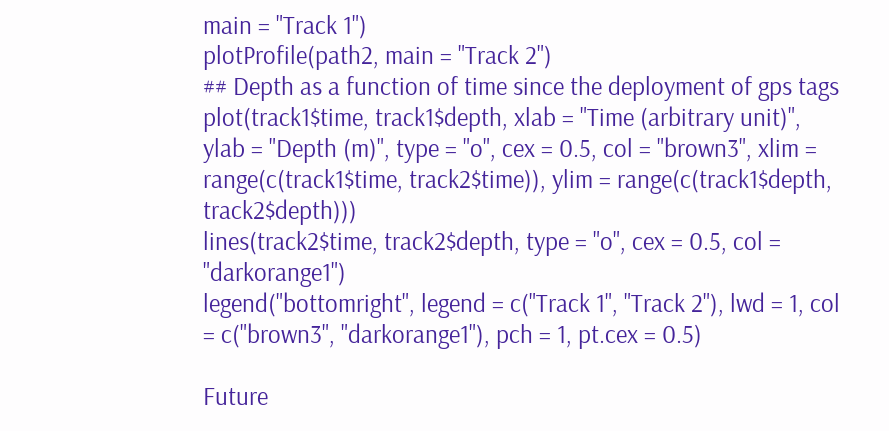main = "Track 1")
plotProfile(path2, main = "Track 2")
## Depth as a function of time since the deployment of gps tags
plot(track1$time, track1$depth, xlab = "Time (arbitrary unit)", ylab = "Depth (m)", type = "o", cex = 0.5, col = "brown3", xlim = range(c(track1$time, track2$time)), ylim = range(c(track1$depth, track2$depth)))
lines(track2$time, track2$depth, type = "o", cex = 0.5, col = "darkorange1")
legend("bottomright", legend = c("Track 1", "Track 2"), lwd = 1, col = c("brown3", "darkorange1"), pch = 1, pt.cex = 0.5)

Future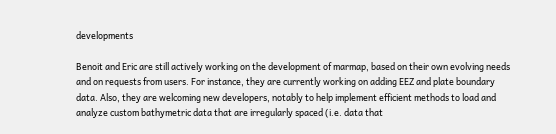developments

Benoit and Eric are still actively working on the development of marmap, based on their own evolving needs and on requests from users. For instance, they are currently working on adding EEZ and plate boundary data. Also, they are welcoming new developers, notably to help implement efficient methods to load and analyze custom bathymetric data that are irregularly spaced (i.e. data that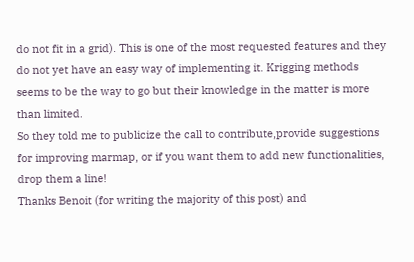do not fit in a grid). This is one of the most requested features and they do not yet have an easy way of implementing it. Krigging methods seems to be the way to go but their knowledge in the matter is more than limited.
So they told me to publicize the call to contribute,provide suggestions for improving marmap, or if you want them to add new functionalities, drop them a line!
Thanks Benoit (for writing the majority of this post) and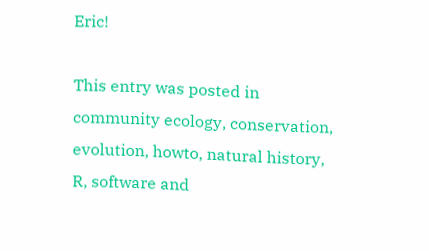Eric!

This entry was posted in community ecology, conservation, evolution, howto, natural history, R, software and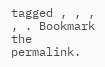tagged , , , , . Bookmark the permalink.